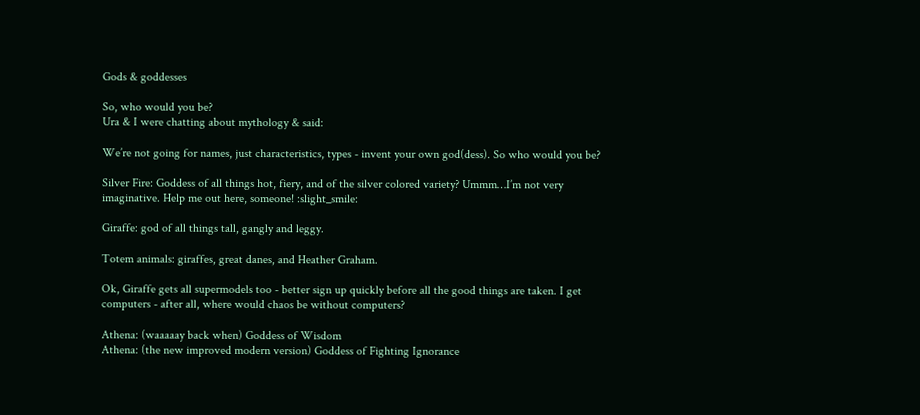Gods & goddesses

So, who would you be?
Ura & I were chatting about mythology & said:

We’re not going for names, just characteristics, types - invent your own god(dess). So who would you be?

Silver Fire: Goddess of all things hot, fiery, and of the silver colored variety? Ummm…I’m not very imaginative. Help me out here, someone! :slight_smile:

Giraffe: god of all things tall, gangly and leggy.

Totem animals: giraffes, great danes, and Heather Graham.

Ok, Giraffe gets all supermodels too - better sign up quickly before all the good things are taken. I get computers - after all, where would chaos be without computers?

Athena: (waaaaay back when) Goddess of Wisdom
Athena: (the new improved modern version) Goddess of Fighting Ignorance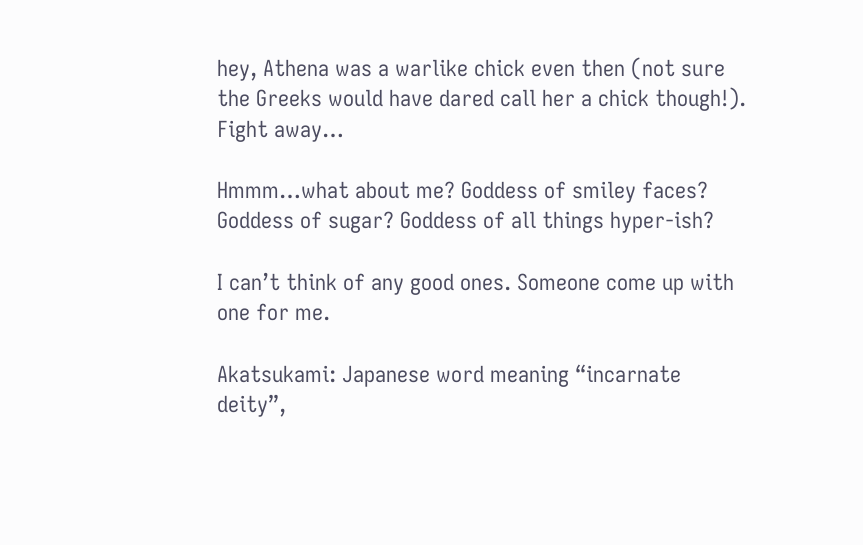hey, Athena was a warlike chick even then (not sure the Greeks would have dared call her a chick though!). Fight away…

Hmmm…what about me? Goddess of smiley faces? Goddess of sugar? Goddess of all things hyper-ish?

I can’t think of any good ones. Someone come up with one for me.

Akatsukami: Japanese word meaning “incarnate deity”,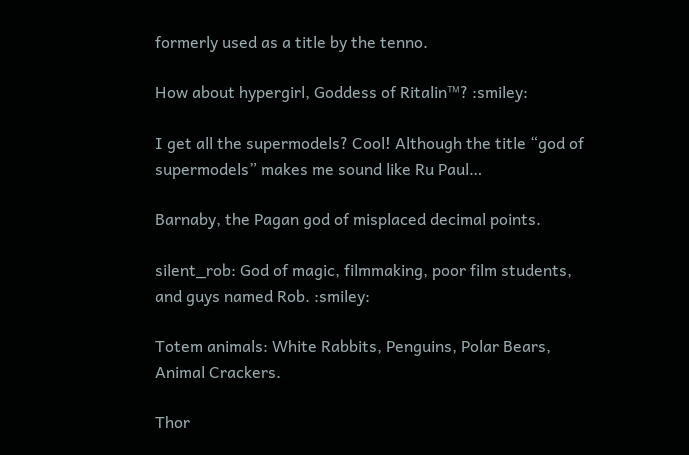formerly used as a title by the tenno.

How about hypergirl, Goddess of Ritalin™? :smiley:

I get all the supermodels? Cool! Although the title “god of supermodels” makes me sound like Ru Paul…

Barnaby, the Pagan god of misplaced decimal points.

silent_rob: God of magic, filmmaking, poor film students, and guys named Rob. :smiley:

Totem animals: White Rabbits, Penguins, Polar Bears, Animal Crackers.

Thor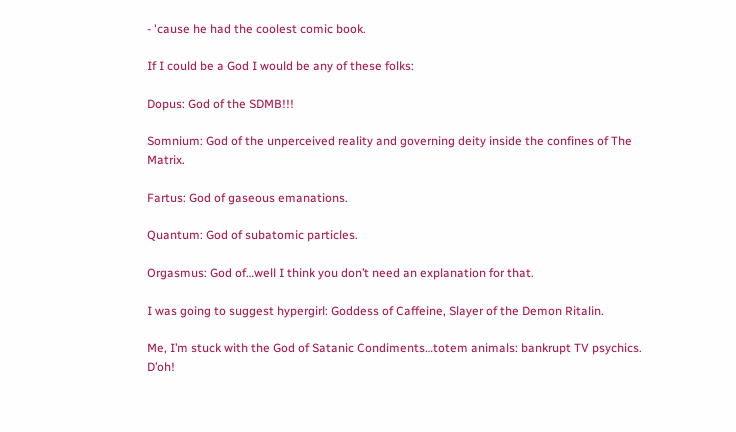- 'cause he had the coolest comic book.

If I could be a God I would be any of these folks:

Dopus: God of the SDMB!!!

Somnium: God of the unperceived reality and governing deity inside the confines of The Matrix.

Fartus: God of gaseous emanations.

Quantum: God of subatomic particles.

Orgasmus: God of…well I think you don’t need an explanation for that.

I was going to suggest hypergirl: Goddess of Caffeine, Slayer of the Demon Ritalin.

Me, I’m stuck with the God of Satanic Condiments…totem animals: bankrupt TV psychics. D’oh!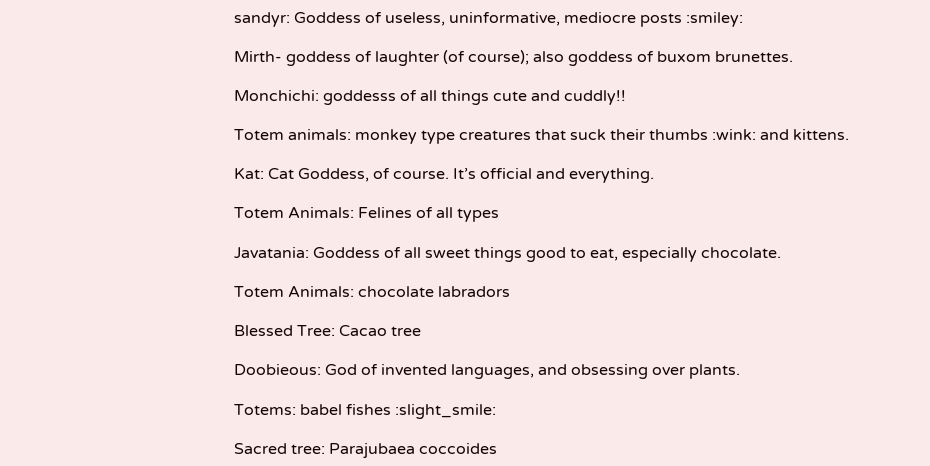sandyr: Goddess of useless, uninformative, mediocre posts :smiley:

Mirth- goddess of laughter (of course); also goddess of buxom brunettes.

Monchichi: goddesss of all things cute and cuddly!!

Totem animals: monkey type creatures that suck their thumbs :wink: and kittens.

Kat: Cat Goddess, of course. It’s official and everything.

Totem Animals: Felines of all types

Javatania: Goddess of all sweet things good to eat, especially chocolate.

Totem Animals: chocolate labradors

Blessed Tree: Cacao tree

Doobieous: God of invented languages, and obsessing over plants.

Totems: babel fishes :slight_smile:

Sacred tree: Parajubaea coccoides